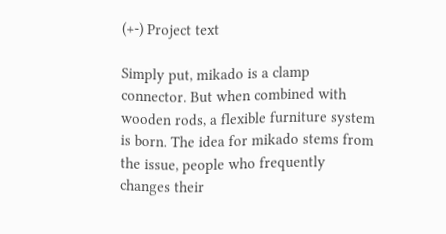(+-) Project text

Simply put, mikado is a clamp connector. But when combined with wooden rods, a flexible furniture system is born. The idea for mikado stems from the issue, people who frequently changes their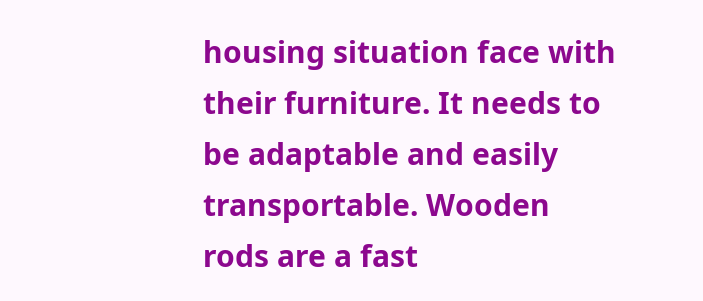housing situation face with their furniture. It needs to be adaptable and easily transportable. Wooden rods are a fast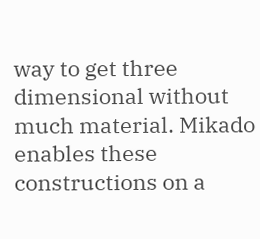way to get three dimensional without much material. Mikado enables these constructions on a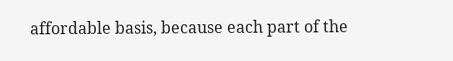affordable basis, because each part of the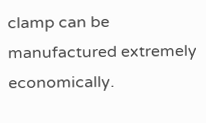clamp can be manufactured extremely economically.